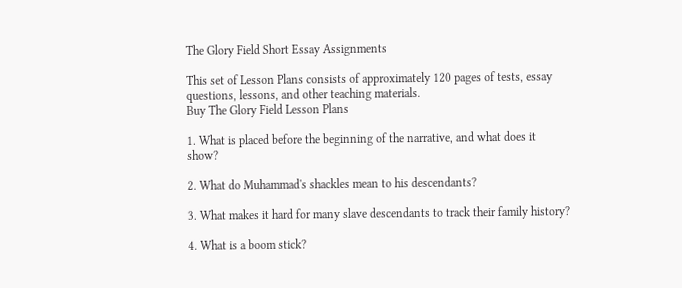The Glory Field Short Essay Assignments

This set of Lesson Plans consists of approximately 120 pages of tests, essay questions, lessons, and other teaching materials.
Buy The Glory Field Lesson Plans

1. What is placed before the beginning of the narrative, and what does it show?

2. What do Muhammad's shackles mean to his descendants?

3. What makes it hard for many slave descendants to track their family history?

4. What is a boom stick?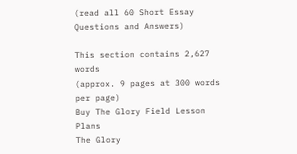(read all 60 Short Essay Questions and Answers)

This section contains 2,627 words
(approx. 9 pages at 300 words per page)
Buy The Glory Field Lesson Plans
The Glory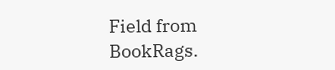Field from BookRags.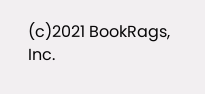(c)2021 BookRags, Inc.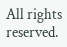All rights reserved.